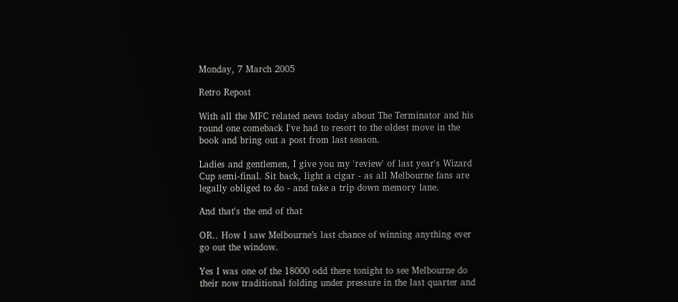Monday, 7 March 2005

Retro Repost

With all the MFC related news today about The Terminator and his round one comeback I've had to resort to the oldest move in the book and bring out a post from last season.

Ladies and gentlemen, I give you my 'review' of last year's Wizard Cup semi-final. Sit back, light a cigar - as all Melbourne fans are legally obliged to do - and take a trip down memory lane.

And that's the end of that

OR.. How I saw Melbourne’s last chance of winning anything ever go out the window.

Yes I was one of the 18000 odd there tonight to see Melbourne do their now traditional folding under pressure in the last quarter and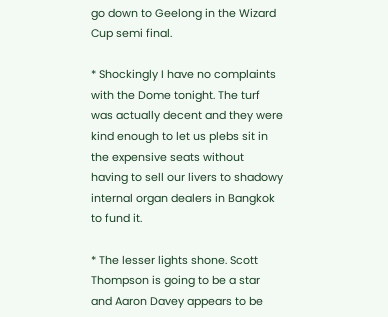go down to Geelong in the Wizard Cup semi final.

* Shockingly I have no complaints with the Dome tonight. The turf was actually decent and they were kind enough to let us plebs sit in the expensive seats without having to sell our livers to shadowy internal organ dealers in Bangkok to fund it.

* The lesser lights shone. Scott Thompson is going to be a star and Aaron Davey appears to be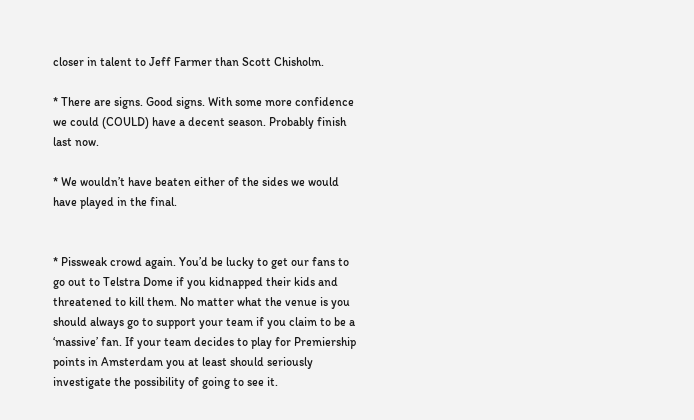closer in talent to Jeff Farmer than Scott Chisholm.

* There are signs. Good signs. With some more confidence we could (COULD) have a decent season. Probably finish last now.

* We wouldn’t have beaten either of the sides we would have played in the final.


* Pissweak crowd again. You’d be lucky to get our fans to go out to Telstra Dome if you kidnapped their kids and threatened to kill them. No matter what the venue is you should always go to support your team if you claim to be a ‘massive’ fan. If your team decides to play for Premiership points in Amsterdam you at least should seriously investigate the possibility of going to see it.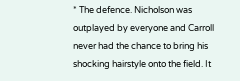* The defence. Nicholson was outplayed by everyone and Carroll never had the chance to bring his shocking hairstyle onto the field. It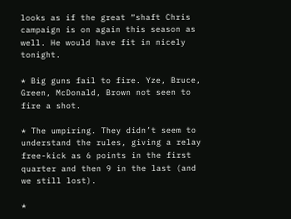looks as if the great “shaft Chris campaign is on again this season as well. He would have fit in nicely tonight.

* Big guns fail to fire. Yze, Bruce, Green, McDonald, Brown not seen to fire a shot.

* The umpiring. They didn’t seem to understand the rules, giving a relay free-kick as 6 points in the first quarter and then 9 in the last (and we still lost).

*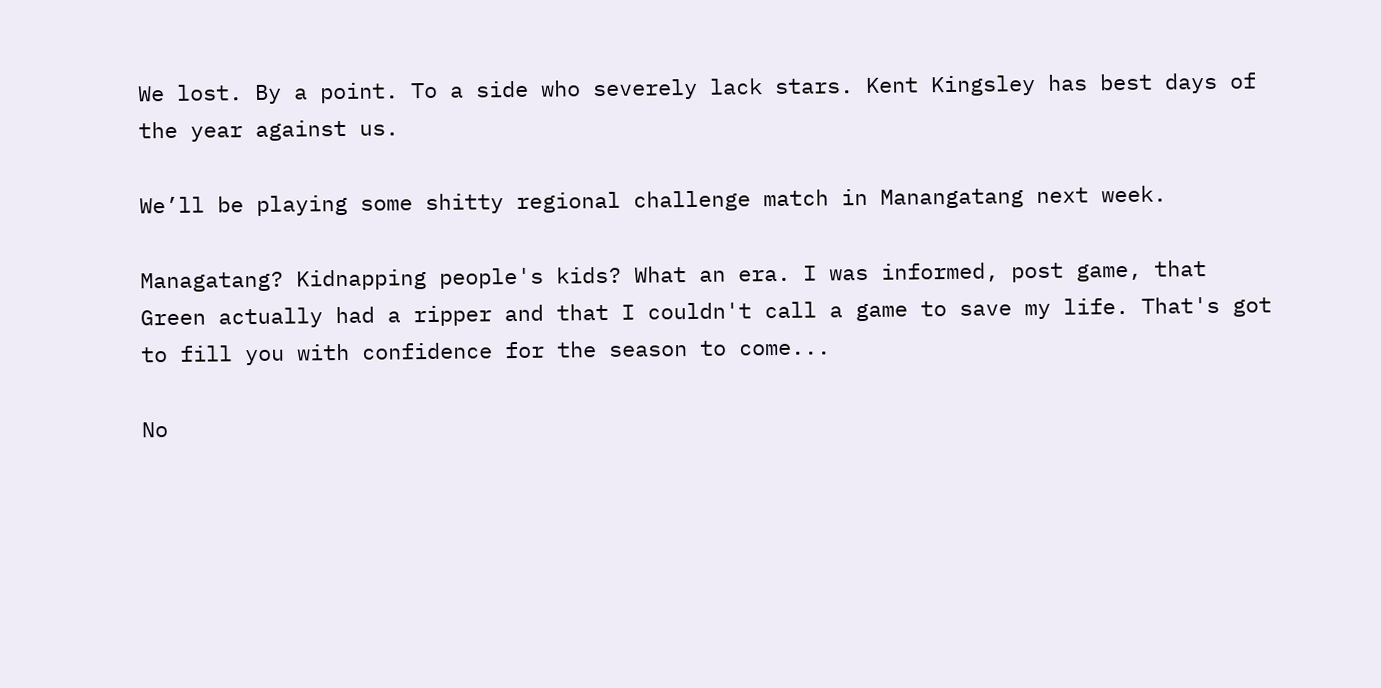We lost. By a point. To a side who severely lack stars. Kent Kingsley has best days of the year against us.

We’ll be playing some shitty regional challenge match in Manangatang next week.

Managatang? Kidnapping people's kids? What an era. I was informed, post game, that Green actually had a ripper and that I couldn't call a game to save my life. That's got to fill you with confidence for the season to come...

No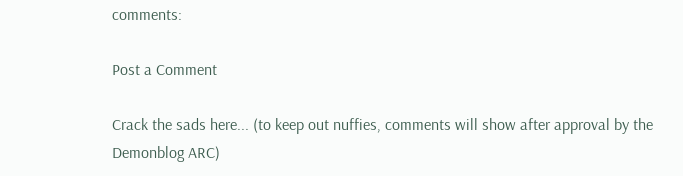comments:

Post a Comment

Crack the sads here... (to keep out nuffies, comments will show after approval by the Demonblog ARC)